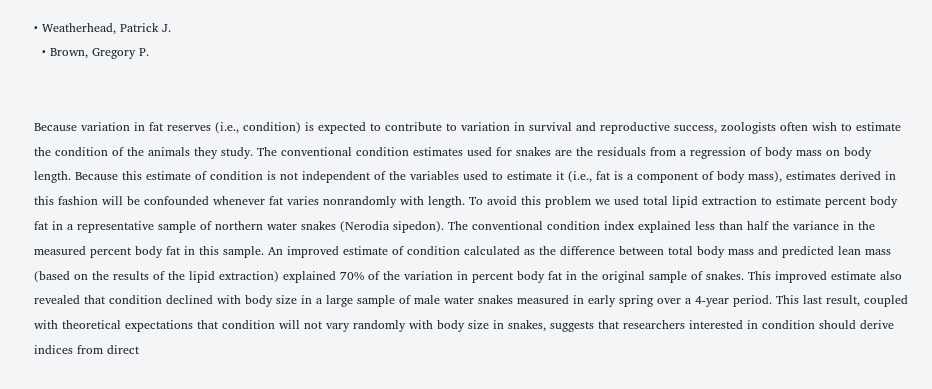• Weatherhead, Patrick J.
  • Brown, Gregory P.


Because variation in fat reserves (i.e., condition) is expected to contribute to variation in survival and reproductive success, zoologists often wish to estimate the condition of the animals they study. The conventional condition estimates used for snakes are the residuals from a regression of body mass on body length. Because this estimate of condition is not independent of the variables used to estimate it (i.e., fat is a component of body mass), estimates derived in this fashion will be confounded whenever fat varies nonrandomly with length. To avoid this problem we used total lipid extraction to estimate percent body fat in a representative sample of northern water snakes (Nerodia sipedon). The conventional condition index explained less than half the variance in the measured percent body fat in this sample. An improved estimate of condition calculated as the difference between total body mass and predicted lean mass (based on the results of the lipid extraction) explained 70% of the variation in percent body fat in the original sample of snakes. This improved estimate also revealed that condition declined with body size in a large sample of male water snakes measured in early spring over a 4-year period. This last result, coupled with theoretical expectations that condition will not vary randomly with body size in snakes, suggests that researchers interested in condition should derive indices from direct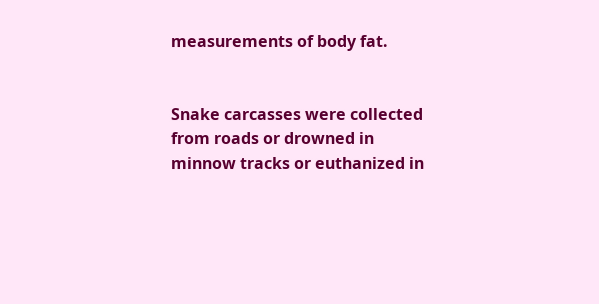measurements of body fat.


Snake carcasses were collected from roads or drowned in minnow tracks or euthanized in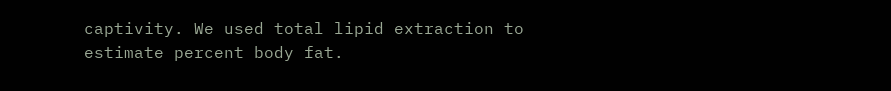captivity. We used total lipid extraction to estimate percent body fat.